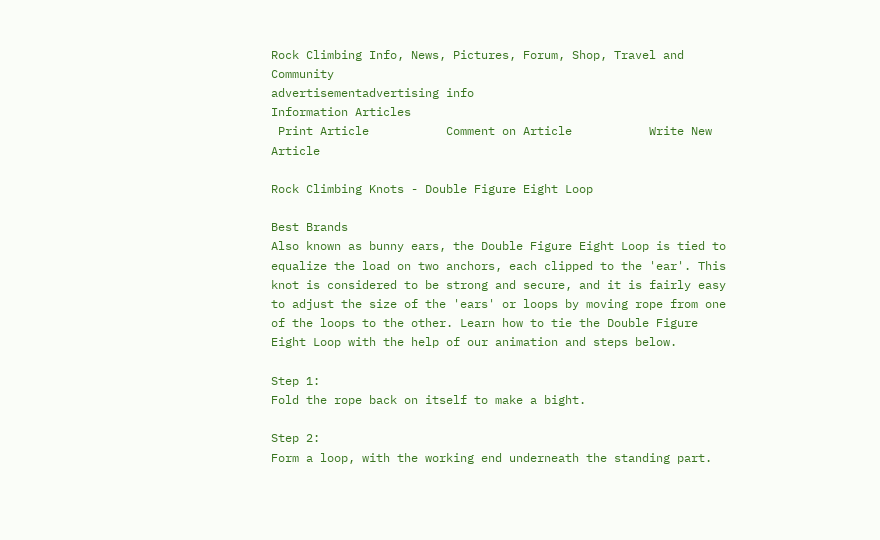Rock Climbing Info, News, Pictures, Forum, Shop, Travel and Community
advertisementadvertising info
Information Articles
 Print Article           Comment on Article           Write New Article

Rock Climbing Knots - Double Figure Eight Loop

Best Brands
Also known as bunny ears, the Double Figure Eight Loop is tied to equalize the load on two anchors, each clipped to the 'ear'. This knot is considered to be strong and secure, and it is fairly easy to adjust the size of the 'ears' or loops by moving rope from one of the loops to the other. Learn how to tie the Double Figure Eight Loop with the help of our animation and steps below.

Step 1:
Fold the rope back on itself to make a bight.

Step 2:
Form a loop, with the working end underneath the standing part.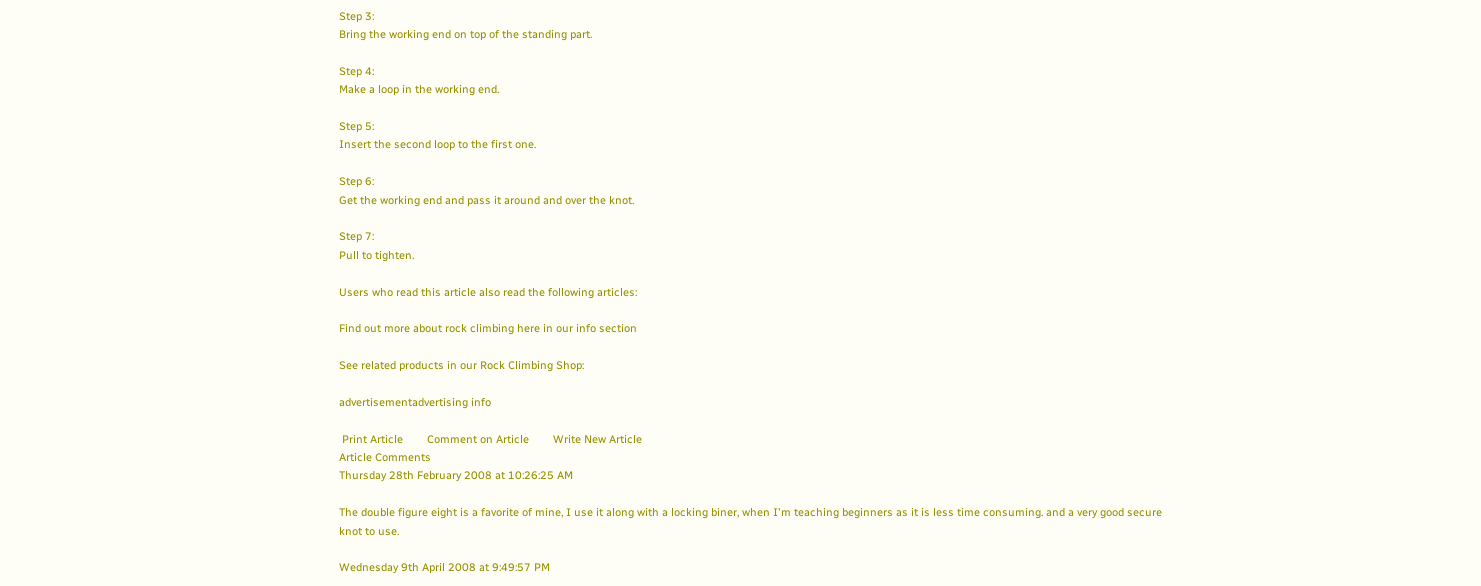Step 3:
Bring the working end on top of the standing part.

Step 4:
Make a loop in the working end.

Step 5:
Insert the second loop to the first one.

Step 6:
Get the working end and pass it around and over the knot.

Step 7:
Pull to tighten.

Users who read this article also read the following articles:

Find out more about rock climbing here in our info section

See related products in our Rock Climbing Shop:

advertisementadvertising info

 Print Article        Comment on Article        Write New Article
Article Comments
Thursday 28th February 2008 at 10:26:25 AM

The double figure eight is a favorite of mine, I use it along with a locking biner, when I'm teaching beginners as it is less time consuming. and a very good secure knot to use.

Wednesday 9th April 2008 at 9:49:57 PM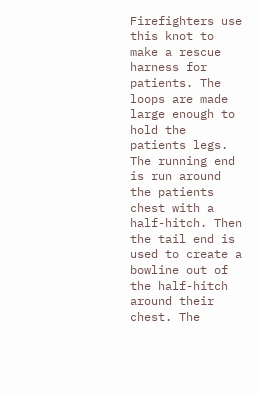Firefighters use this knot to make a rescue harness for patients. The loops are made large enough to hold the patients legs. The running end is run around the patients chest with a half-hitch. Then the tail end is used to create a bowline out of the half-hitch around their chest. The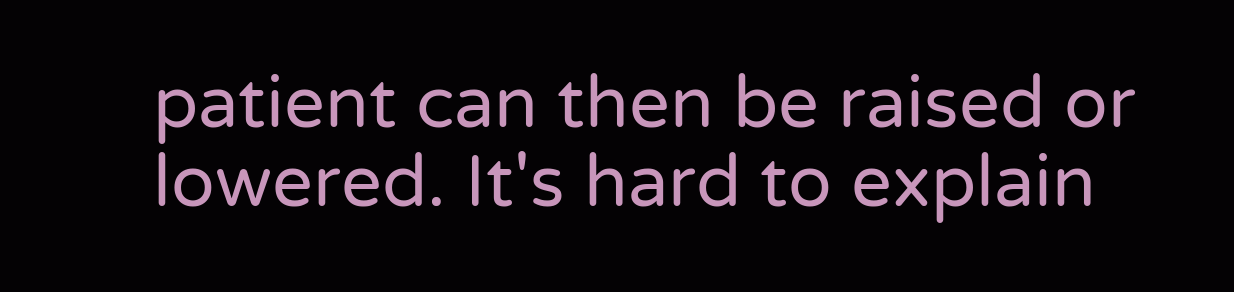patient can then be raised or lowered. It's hard to explain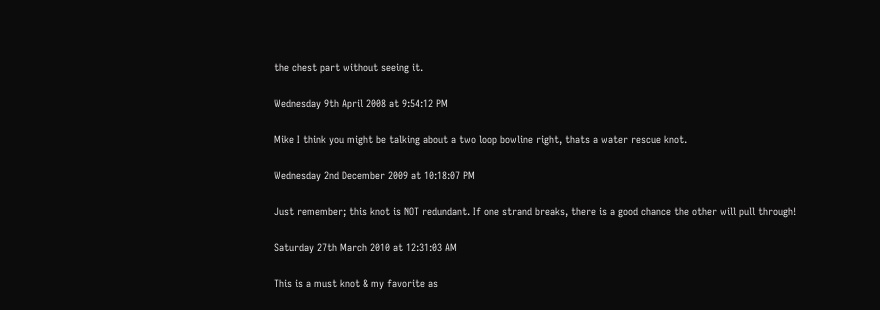the chest part without seeing it.

Wednesday 9th April 2008 at 9:54:12 PM

Mike I think you might be talking about a two loop bowline right, thats a water rescue knot.

Wednesday 2nd December 2009 at 10:18:07 PM

Just remember; this knot is NOT redundant. If one strand breaks, there is a good chance the other will pull through!

Saturday 27th March 2010 at 12:31:03 AM

This is a must knot & my favorite as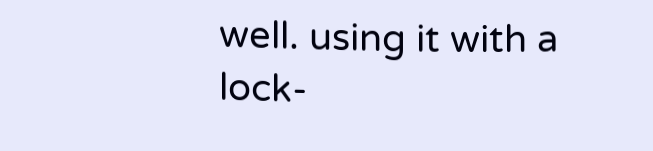well. using it with a lock-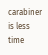carabiner is less time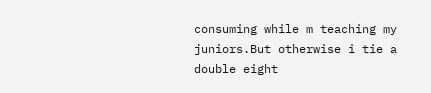consuming while m teaching my juniors.But otherwise i tie a double eight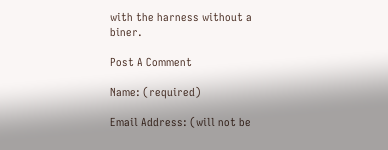with the harness without a biner.

Post A Comment

Name: (required)

Email Address: (will not be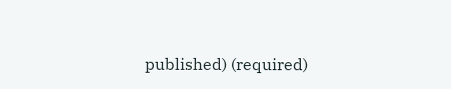published) (required)